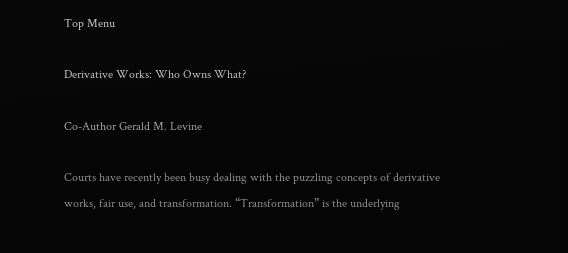Top Menu

Derivative Works: Who Owns What?

Co-Author Gerald M. Levine

Courts have recently been busy dealing with the puzzling concepts of derivative works, fair use, and transformation. “Transformation” is the underlying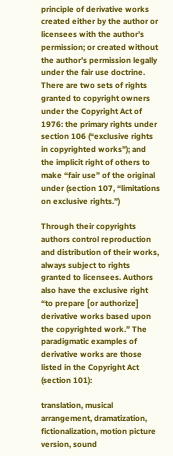principle of derivative works created either by the author or licensees with the author’s permission; or created without the author’s permission legally under the fair use doctrine. There are two sets of rights granted to copyright owners under the Copyright Act of 1976: the primary rights under section 106 (“exclusive rights in copyrighted works”); and the implicit right of others to make “fair use” of the original under (section 107, “limitations on exclusive rights.”)

Through their copyrights authors control reproduction and distribution of their works, always subject to rights granted to licensees. Authors also have the exclusive right “to prepare [or authorize] derivative works based upon the copyrighted work.” The paradigmatic examples of derivative works are those listed in the Copyright Act (section 101):

translation, musical arrangement, dramatization, fictionalization, motion picture version, sound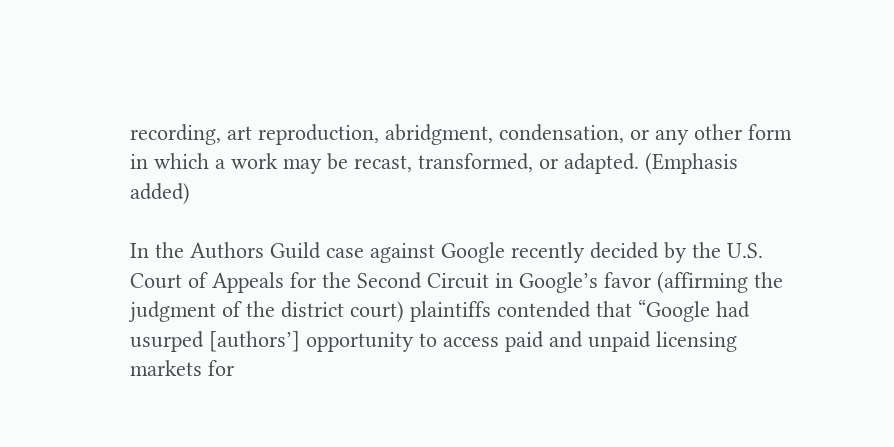recording, art reproduction, abridgment, condensation, or any other form in which a work may be recast, transformed, or adapted. (Emphasis added)

In the Authors Guild case against Google recently decided by the U.S. Court of Appeals for the Second Circuit in Google’s favor (affirming the judgment of the district court) plaintiffs contended that “Google had usurped [authors’] opportunity to access paid and unpaid licensing markets for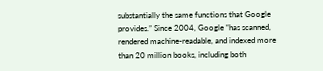substantially the same functions that Google provides.” Since 2004, Google “has scanned, rendered machine-readable, and indexed more than 20 million books, including both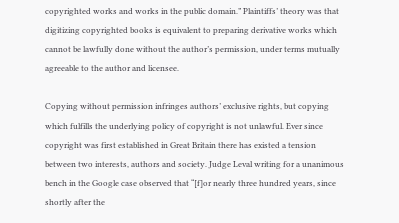copyrighted works and works in the public domain.” Plaintiffs’ theory was that digitizing copyrighted books is equivalent to preparing derivative works which cannot be lawfully done without the author’s permission, under terms mutually agreeable to the author and licensee.

Copying without permission infringes authors’ exclusive rights, but copying which fulfills the underlying policy of copyright is not unlawful. Ever since copyright was first established in Great Britain there has existed a tension between two interests, authors and society. Judge Leval writing for a unanimous bench in the Google case observed that “[f]or nearly three hundred years, since shortly after the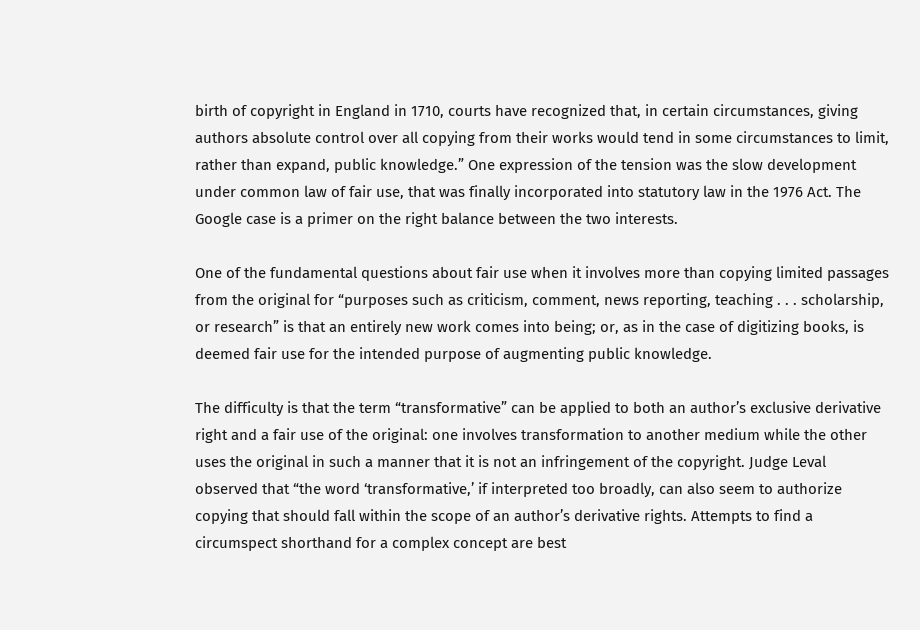birth of copyright in England in 1710, courts have recognized that, in certain circumstances, giving authors absolute control over all copying from their works would tend in some circumstances to limit, rather than expand, public knowledge.” One expression of the tension was the slow development under common law of fair use, that was finally incorporated into statutory law in the 1976 Act. The Google case is a primer on the right balance between the two interests.

One of the fundamental questions about fair use when it involves more than copying limited passages from the original for “purposes such as criticism, comment, news reporting, teaching . . . scholarship, or research” is that an entirely new work comes into being; or, as in the case of digitizing books, is deemed fair use for the intended purpose of augmenting public knowledge.

The difficulty is that the term “transformative” can be applied to both an author’s exclusive derivative right and a fair use of the original: one involves transformation to another medium while the other uses the original in such a manner that it is not an infringement of the copyright. Judge Leval observed that “the word ‘transformative,’ if interpreted too broadly, can also seem to authorize copying that should fall within the scope of an author’s derivative rights. Attempts to find a circumspect shorthand for a complex concept are best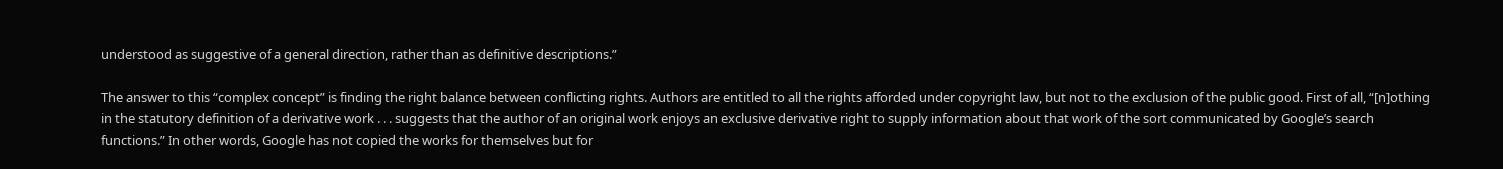understood as suggestive of a general direction, rather than as definitive descriptions.”

The answer to this “complex concept” is finding the right balance between conflicting rights. Authors are entitled to all the rights afforded under copyright law, but not to the exclusion of the public good. First of all, “[n]othing in the statutory definition of a derivative work . . . suggests that the author of an original work enjoys an exclusive derivative right to supply information about that work of the sort communicated by Google’s search functions.” In other words, Google has not copied the works for themselves but for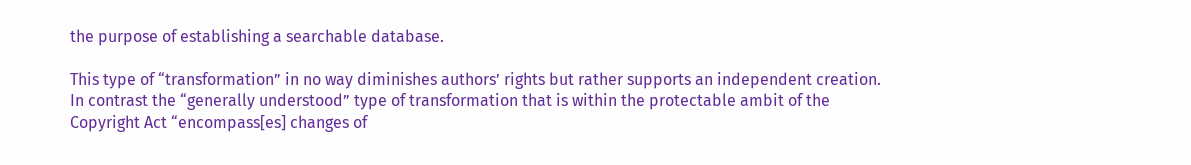the purpose of establishing a searchable database.

This type of “transformation” in no way diminishes authors’ rights but rather supports an independent creation. In contrast the “generally understood” type of transformation that is within the protectable ambit of the Copyright Act “encompass[es] changes of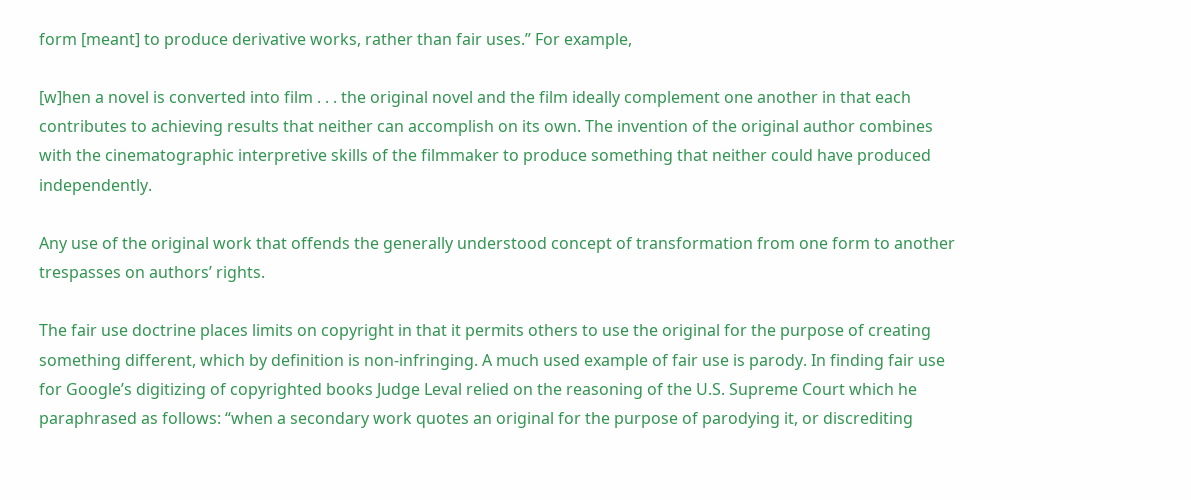form [meant] to produce derivative works, rather than fair uses.” For example,

[w]hen a novel is converted into film . . . the original novel and the film ideally complement one another in that each contributes to achieving results that neither can accomplish on its own. The invention of the original author combines with the cinematographic interpretive skills of the filmmaker to produce something that neither could have produced independently.

Any use of the original work that offends the generally understood concept of transformation from one form to another trespasses on authors’ rights.

The fair use doctrine places limits on copyright in that it permits others to use the original for the purpose of creating something different, which by definition is non-infringing. A much used example of fair use is parody. In finding fair use for Google’s digitizing of copyrighted books Judge Leval relied on the reasoning of the U.S. Supreme Court which he paraphrased as follows: “when a secondary work quotes an original for the purpose of parodying it, or discrediting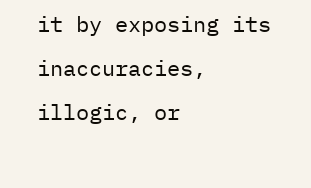it by exposing its inaccuracies, illogic, or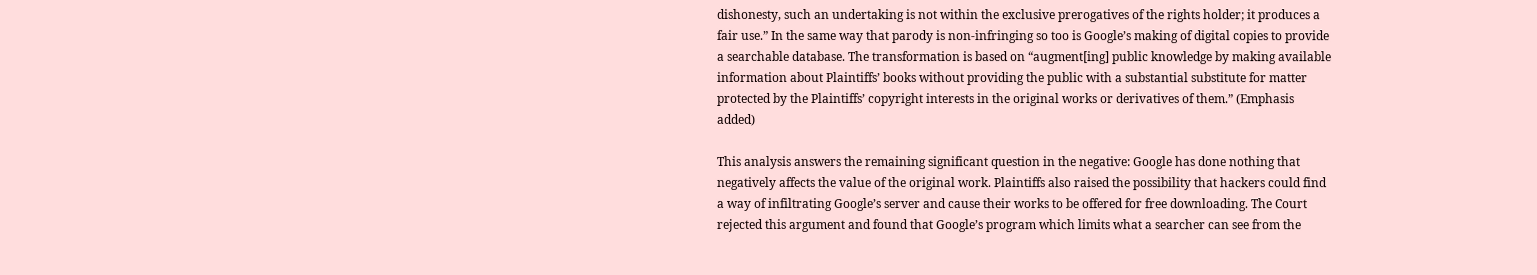dishonesty, such an undertaking is not within the exclusive prerogatives of the rights holder; it produces a fair use.” In the same way that parody is non-infringing so too is Google’s making of digital copies to provide a searchable database. The transformation is based on “augment[ing] public knowledge by making available information about Plaintiffs’ books without providing the public with a substantial substitute for matter protected by the Plaintiffs’ copyright interests in the original works or derivatives of them.” (Emphasis added)

This analysis answers the remaining significant question in the negative: Google has done nothing that negatively affects the value of the original work. Plaintiffs also raised the possibility that hackers could find a way of infiltrating Google’s server and cause their works to be offered for free downloading. The Court rejected this argument and found that Google’s program which limits what a searcher can see from the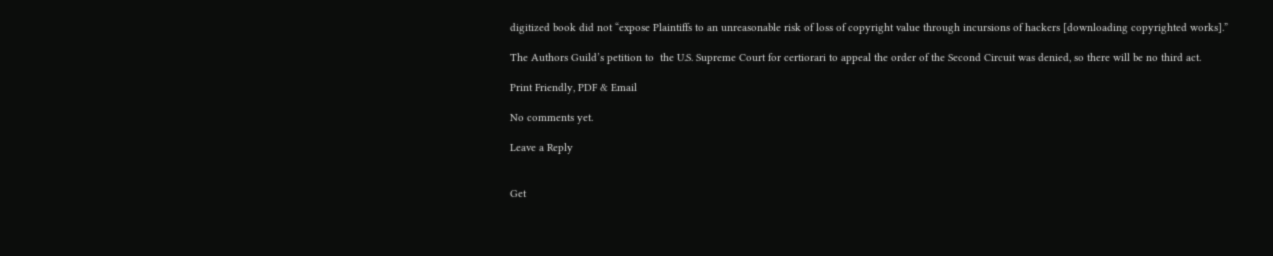digitized book did not “expose Plaintiffs to an unreasonable risk of loss of copyright value through incursions of hackers [downloading copyrighted works].”

The Authors Guild’s petition to  the U.S. Supreme Court for certiorari to appeal the order of the Second Circuit was denied, so there will be no third act.

Print Friendly, PDF & Email

No comments yet.

Leave a Reply


Get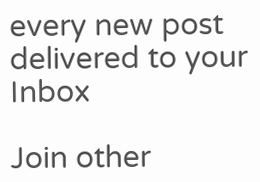every new post delivered to your Inbox

Join other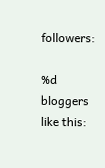followers:

%d bloggers like this: